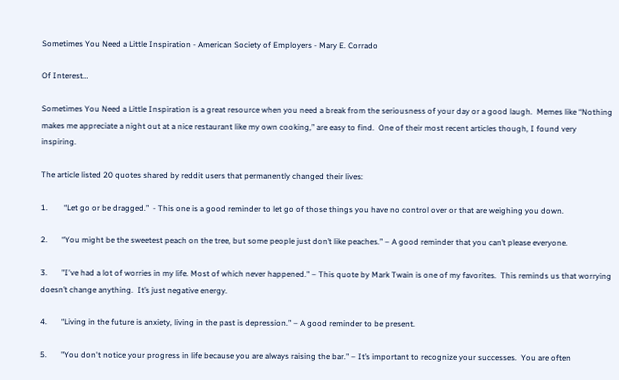Sometimes You Need a Little Inspiration - American Society of Employers - Mary E. Corrado

Of Interest…

Sometimes You Need a Little Inspiration is a great resource when you need a break from the seriousness of your day or a good laugh.  Memes like “Nothing makes me appreciate a night out at a nice restaurant like my own cooking,” are easy to find.  One of their most recent articles though, I found very inspiring.

The article listed 20 quotes shared by reddit users that permanently changed their lives:

1.        “Let go or be dragged.”  - This one is a good reminder to let go of those things you have no control over or that are weighing you down.

2.       “You might be the sweetest peach on the tree, but some people just don’t like peaches.” – A good reminder that you can’t please everyone.

3.       "I've had a lot of worries in my life. Most of which never happened." – This quote by Mark Twain is one of my favorites.  This reminds us that worrying doesn’t change anything.  It’s just negative energy.

4.       “Living in the future is anxiety, living in the past is depression.” – A good reminder to be present.

5.       "You don't notice your progress in life because you are always raising the bar." – It’s important to recognize your successes.  You are often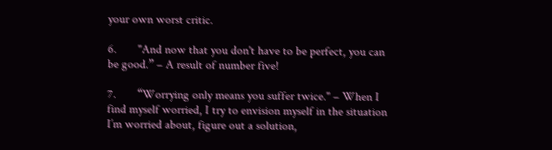your own worst critic.

6.       "And now that you don't have to be perfect, you can be good.” – A result of number five!

7.       “Worrying only means you suffer twice." – When I find myself worried, I try to envision myself in the situation I’m worried about, figure out a solution,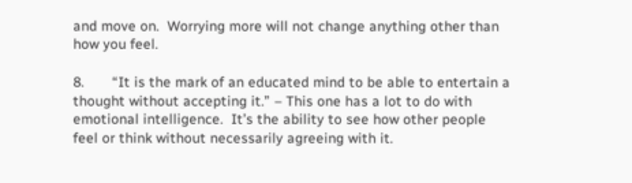and move on.  Worrying more will not change anything other than how you feel.

8.       “It is the mark of an educated mind to be able to entertain a thought without accepting it.” – This one has a lot to do with emotional intelligence.  It’s the ability to see how other people feel or think without necessarily agreeing with it.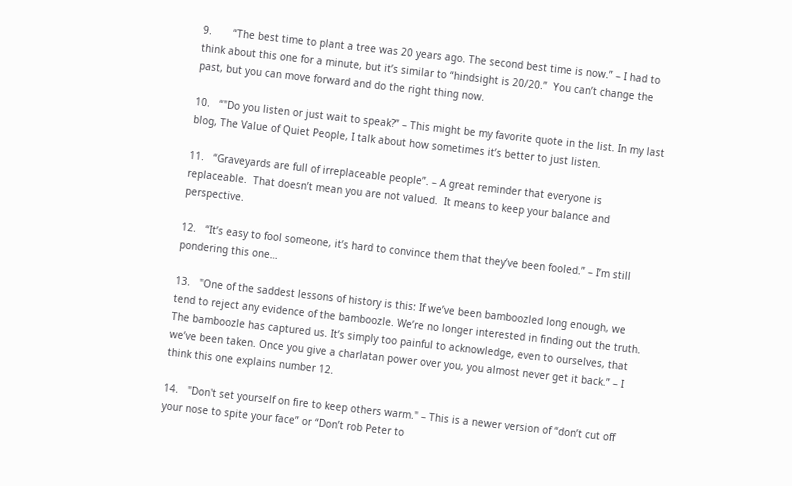9.       “The best time to plant a tree was 20 years ago. The second best time is now.” – I had to think about this one for a minute, but it’s similar to “hindsight is 20/20.”  You can’t change the past, but you can move forward and do the right thing now.

10.   “"Do you listen or just wait to speak?” – This might be my favorite quote in the list. In my last blog, The Value of Quiet People, I talk about how sometimes it’s better to just listen.

11.   “Graveyards are full of irreplaceable people”. – A great reminder that everyone is replaceable.  That doesn’t mean you are not valued.  It means to keep your balance and perspective.

12.   “It’s easy to fool someone, it’s hard to convince them that they’ve been fooled.” – I’m still pondering this one…

13.   "One of the saddest lessons of history is this: If we’ve been bamboozled long enough, we tend to reject any evidence of the bamboozle. We’re no longer interested in finding out the truth. The bamboozle has captured us. It’s simply too painful to acknowledge, even to ourselves, that we’ve been taken. Once you give a charlatan power over you, you almost never get it back.” – I think this one explains number 12.

14.   "Don't set yourself on fire to keep others warm." – This is a newer version of “don’t cut off your nose to spite your face” or “Don’t rob Peter to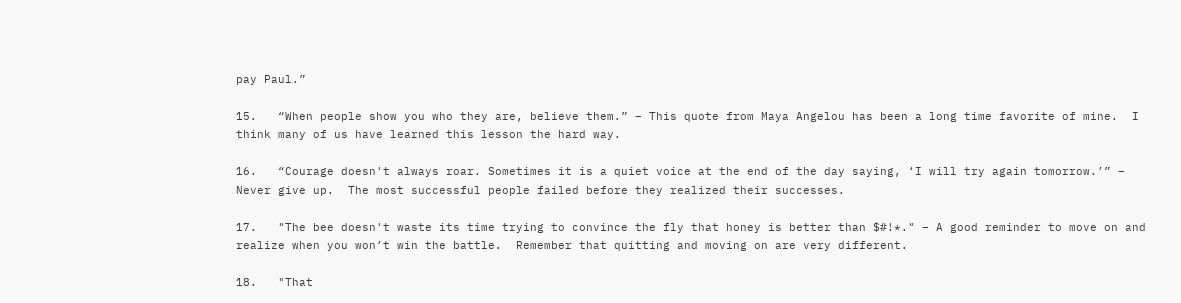pay Paul.”

15.   “When people show you who they are, believe them.” – This quote from Maya Angelou has been a long time favorite of mine.  I think many of us have learned this lesson the hard way.

16.   “Courage doesn't always roar. Sometimes it is a quiet voice at the end of the day saying, ‘I will try again tomorrow.’” – Never give up.  The most successful people failed before they realized their successes.

17.   "The bee doesn't waste its time trying to convince the fly that honey is better than $#!*." – A good reminder to move on and realize when you won’t win the battle.  Remember that quitting and moving on are very different.

18.   "That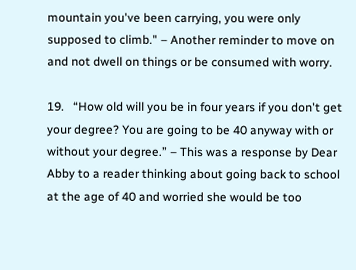mountain you've been carrying, you were only supposed to climb." – Another reminder to move on and not dwell on things or be consumed with worry.

19.   “How old will you be in four years if you don't get your degree? You are going to be 40 anyway with or without your degree.” – This was a response by Dear Abby to a reader thinking about going back to school at the age of 40 and worried she would be too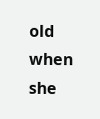old when she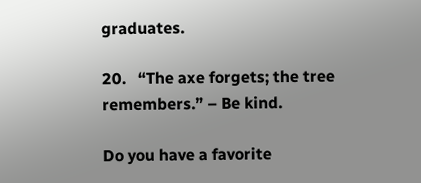graduates.

20.   “The axe forgets; the tree remembers.” – Be kind.

Do you have a favorite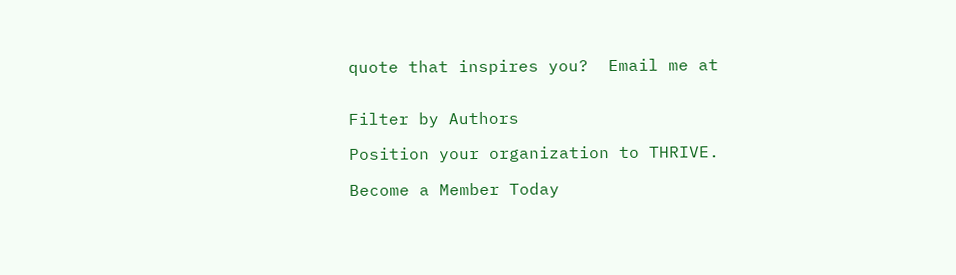quote that inspires you?  Email me at


Filter by Authors

Position your organization to THRIVE.

Become a Member Today